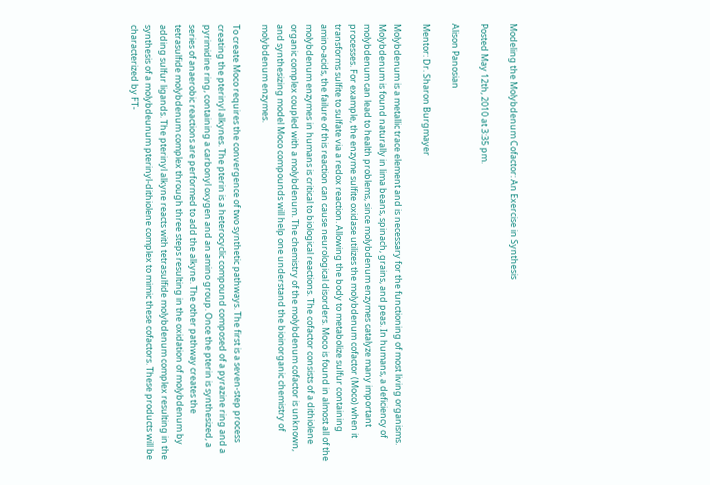Modeling the Molybdenum Cofactor: An Exercise in Synthesis

Posted May 12th, 2010 at 3:35 pm.

Alison Panosian

Mentor: Dr. Sharon Burgmayer

Molybdenum is a metallic trace element and is necessary for the functioning of most living organisms. Molybdenum is found naturally in lima beans, spinach, grains, and peas. In humans, a deficiency of molybdenum can lead to health problems, since molybdenum enzymes catalyze many important processes. For example, the enzyme sulfite oxidase utilizes the molybdenum cofactor (Moco) when it transforms sulfite to sulfate via a redox reaction. Allowing the body to metabolize sulfur containing amino-acids, the failure of this reaction can cause neurological disorders. Moco is found in almost all of the molybdenum enzymes in humans is critical to biological reactions. The cofactor consists of a dithiolene organic complex coupled with a molybdenum. The chemistry of the molybdenum cofactor is unknown, and synthesizing model Moco compounds will help one understand the bioinorganic chemistry of molybdenum enzymes.

To create Moco requires the convergence of two synthetic pathways. The first is a seven-step process creating the pterinyl alkynes. The pterin is a heterocyclic compound composed of a pyrazine ring and a pyrimidine ring, containing a carbonyl oxygen and an amino group. Once the pterin is synthesized, a series of anaerobic reactions are performed to add the alkyne. The other pathway creates the tetrasulfide molybdenum complex through three steps resulting in the oxidation of molybdenum by adding sulfur ligands. The pterinyl alkyne reacts with tetrasulfide molybdenum complex resulting in the synthesis of a molybdeunum pterinyl-dithiolene complex to mimic these cofactors. These products will be characterized by FT-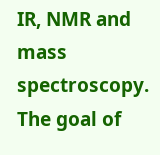IR, NMR and mass spectroscopy. The goal of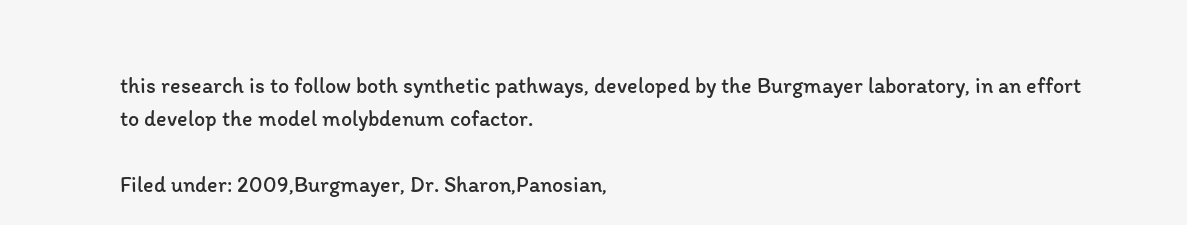this research is to follow both synthetic pathways, developed by the Burgmayer laboratory, in an effort to develop the model molybdenum cofactor.

Filed under: 2009,Burgmayer, Dr. Sharon,Panosian,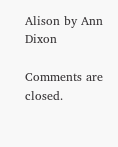Alison by Ann Dixon

Comments are closed.